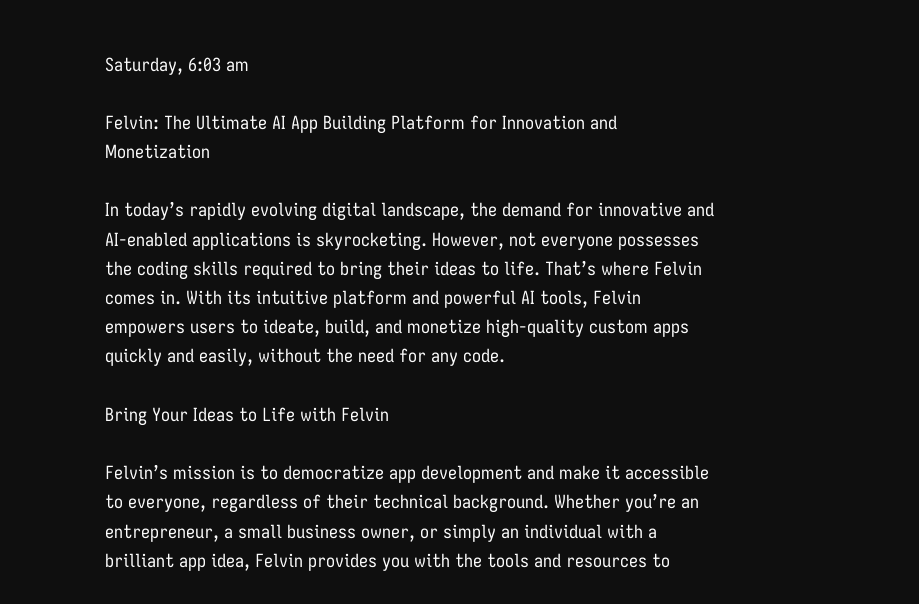Saturday, 6:03 am

Felvin: The Ultimate AI App Building Platform for Innovation and Monetization

In today’s rapidly evolving digital landscape, the demand for innovative and AI-enabled applications is skyrocketing. However, not everyone possesses the coding skills required to bring their ideas to life. That’s where Felvin comes in. With its intuitive platform and powerful AI tools, Felvin empowers users to ideate, build, and monetize high-quality custom apps quickly and easily, without the need for any code.

Bring Your Ideas to Life with Felvin

Felvin’s mission is to democratize app development and make it accessible to everyone, regardless of their technical background. Whether you’re an entrepreneur, a small business owner, or simply an individual with a brilliant app idea, Felvin provides you with the tools and resources to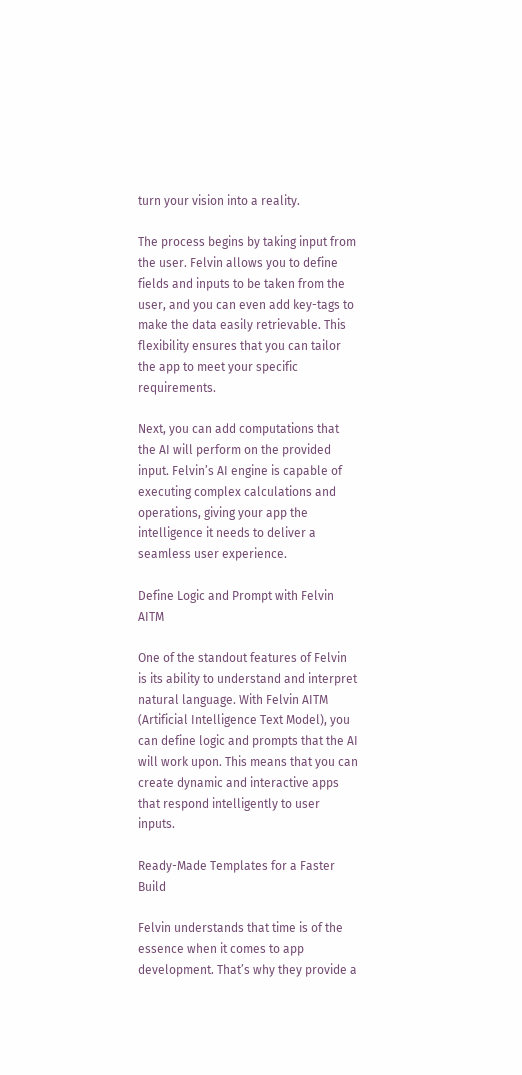turn your vision into a reality.

The process begins by taking input from the user. Felvin allows you to define fields and inputs to be taken from the user, and you can even add key-tags to make the data easily retrievable. This flexibility ensures that you can tailor the app to meet your specific requirements.

Next, you can add computations that the AI will perform on the provided input. Felvin’s AI engine is capable of executing complex calculations and operations, giving your app the intelligence it needs to deliver a seamless user experience.

Define Logic and Prompt with Felvin AITM

One of the standout features of Felvin is its ability to understand and interpret natural language. With Felvin AITM (Artificial Intelligence Text Model), you can define logic and prompts that the AI will work upon. This means that you can create dynamic and interactive apps that respond intelligently to user inputs.

Ready-Made Templates for a Faster Build

Felvin understands that time is of the essence when it comes to app development. That’s why they provide a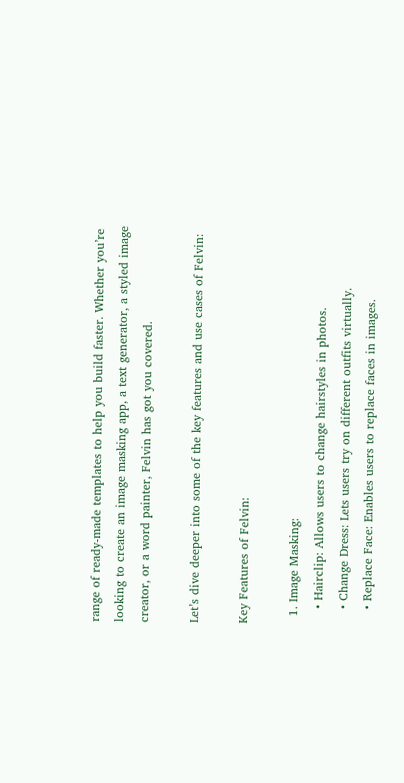range of ready-made templates to help you build faster. Whether you’re looking to create an image masking app, a text generator, a styled image creator, or a word painter, Felvin has got you covered.

Let’s dive deeper into some of the key features and use cases of Felvin:

Key Features of Felvin:

  1. Image Masking:
    • Hairclip: Allows users to change hairstyles in photos.
    • Change Dress: Lets users try on different outfits virtually.
    • Replace Face: Enables users to replace faces in images.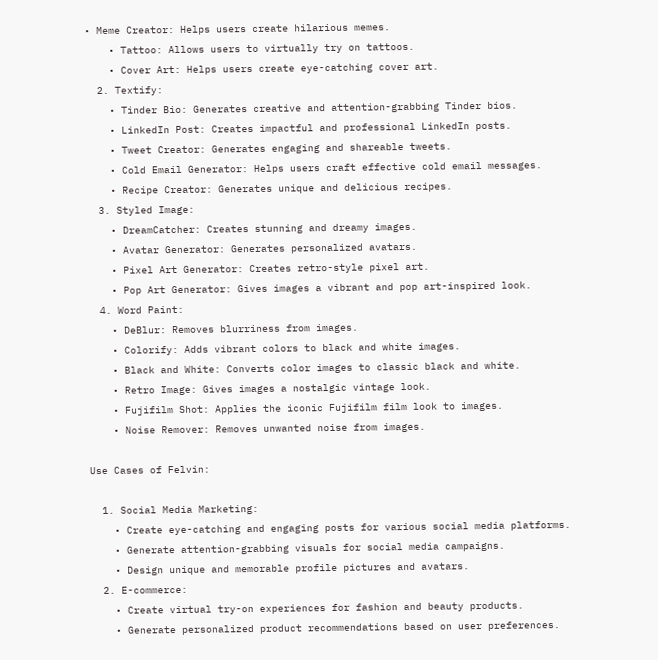• Meme Creator: Helps users create hilarious memes.
    • Tattoo: Allows users to virtually try on tattoos.
    • Cover Art: Helps users create eye-catching cover art.
  2. Textify:
    • Tinder Bio: Generates creative and attention-grabbing Tinder bios.
    • LinkedIn Post: Creates impactful and professional LinkedIn posts.
    • Tweet Creator: Generates engaging and shareable tweets.
    • Cold Email Generator: Helps users craft effective cold email messages.
    • Recipe Creator: Generates unique and delicious recipes.
  3. Styled Image:
    • DreamCatcher: Creates stunning and dreamy images.
    • Avatar Generator: Generates personalized avatars.
    • Pixel Art Generator: Creates retro-style pixel art.
    • Pop Art Generator: Gives images a vibrant and pop art-inspired look.
  4. Word Paint:
    • DeBlur: Removes blurriness from images.
    • Colorify: Adds vibrant colors to black and white images.
    • Black and White: Converts color images to classic black and white.
    • Retro Image: Gives images a nostalgic vintage look.
    • Fujifilm Shot: Applies the iconic Fujifilm film look to images.
    • Noise Remover: Removes unwanted noise from images.

Use Cases of Felvin:

  1. Social Media Marketing:
    • Create eye-catching and engaging posts for various social media platforms.
    • Generate attention-grabbing visuals for social media campaigns.
    • Design unique and memorable profile pictures and avatars.
  2. E-commerce:
    • Create virtual try-on experiences for fashion and beauty products.
    • Generate personalized product recommendations based on user preferences.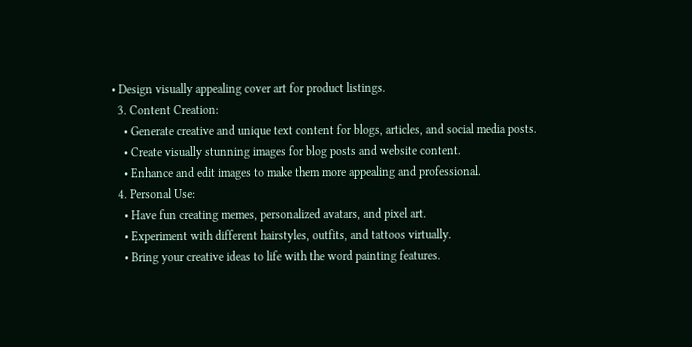• Design visually appealing cover art for product listings.
  3. Content Creation:
    • Generate creative and unique text content for blogs, articles, and social media posts.
    • Create visually stunning images for blog posts and website content.
    • Enhance and edit images to make them more appealing and professional.
  4. Personal Use:
    • Have fun creating memes, personalized avatars, and pixel art.
    • Experiment with different hairstyles, outfits, and tattoos virtually.
    • Bring your creative ideas to life with the word painting features.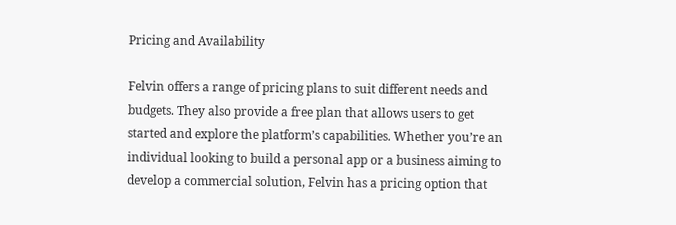Pricing and Availability

Felvin offers a range of pricing plans to suit different needs and budgets. They also provide a free plan that allows users to get started and explore the platform’s capabilities. Whether you’re an individual looking to build a personal app or a business aiming to develop a commercial solution, Felvin has a pricing option that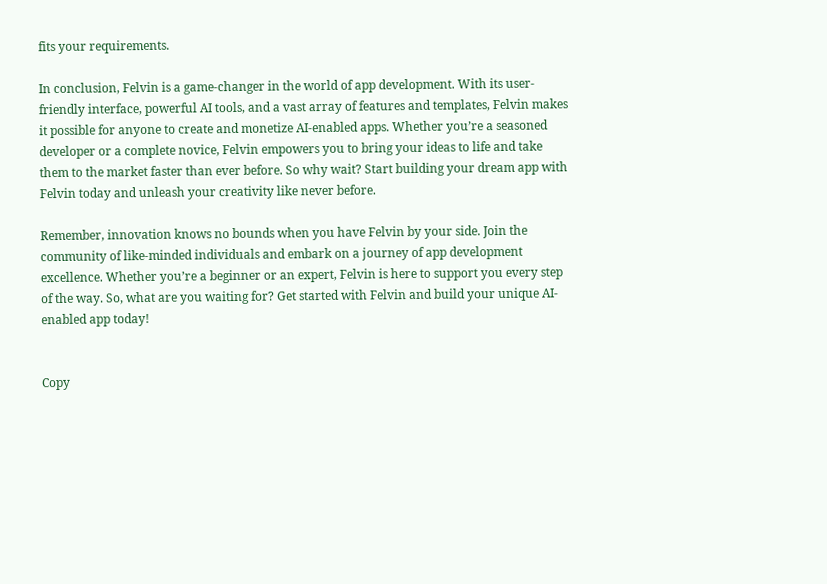fits your requirements.

In conclusion, Felvin is a game-changer in the world of app development. With its user-friendly interface, powerful AI tools, and a vast array of features and templates, Felvin makes it possible for anyone to create and monetize AI-enabled apps. Whether you’re a seasoned developer or a complete novice, Felvin empowers you to bring your ideas to life and take them to the market faster than ever before. So why wait? Start building your dream app with Felvin today and unleash your creativity like never before.

Remember, innovation knows no bounds when you have Felvin by your side. Join the community of like-minded individuals and embark on a journey of app development excellence. Whether you’re a beginner or an expert, Felvin is here to support you every step of the way. So, what are you waiting for? Get started with Felvin and build your unique AI-enabled app today!


Copy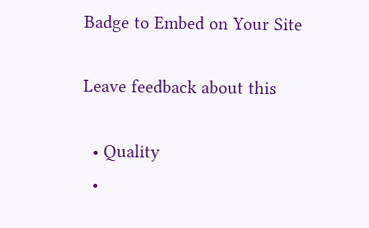Badge to Embed on Your Site

Leave feedback about this

  • Quality
  •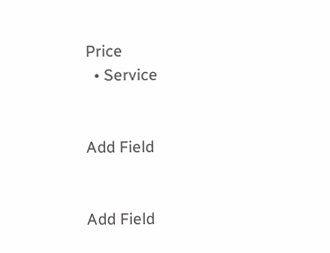Price
  • Service


Add Field


Add Field